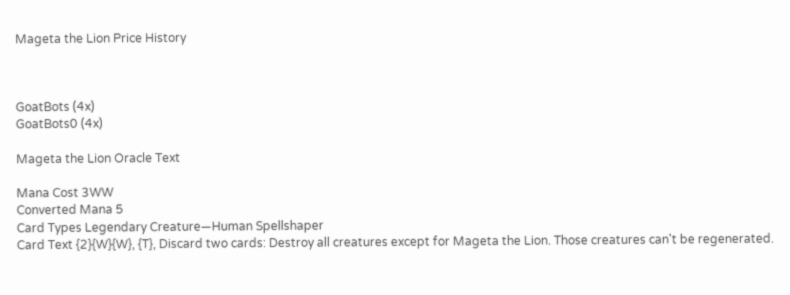Mageta the Lion Price History



GoatBots (4x)
GoatBots0 (4x)

Mageta the Lion Oracle Text

Mana Cost 3WW
Converted Mana 5
Card Types Legendary Creature—Human Spellshaper
Card Text {2}{W}{W}, {T}, Discard two cards: Destroy all creatures except for Mageta the Lion. Those creatures can't be regenerated.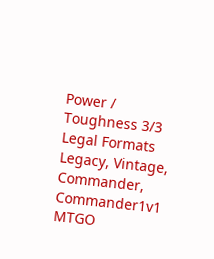Power / Toughness 3/3
Legal Formats Legacy, Vintage, Commander, Commander1v1
MTGO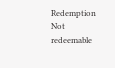Redemption Not redeemable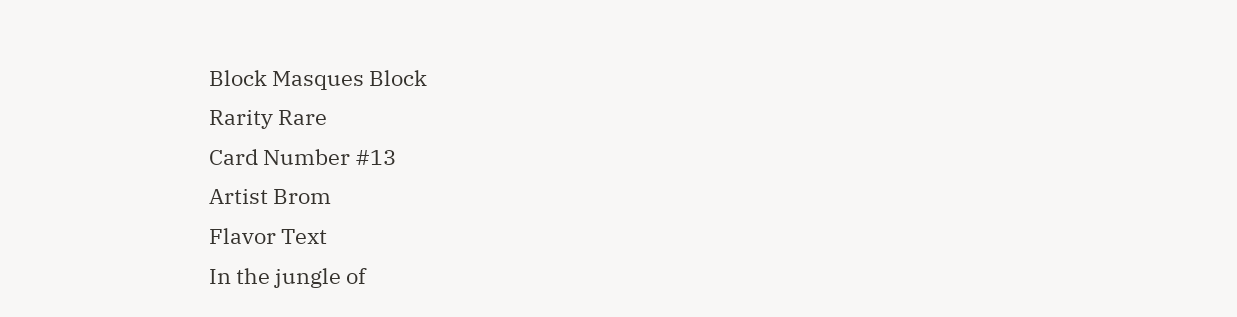Block Masques Block
Rarity Rare
Card Number #13
Artist Brom
Flavor Text
In the jungle of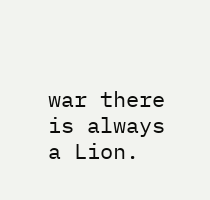war there is always a Lion.